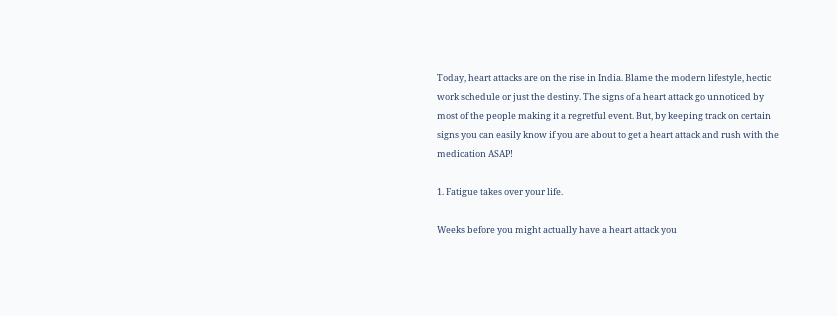Today, heart attacks are on the rise in India. Blame the modern lifestyle, hectic work schedule or just the destiny. The signs of a heart attack go unnoticed by most of the people making it a regretful event. But, by keeping track on certain signs you can easily know if you are about to get a heart attack and rush with the medication ASAP!

1. Fatigue takes over your life.

Weeks before you might actually have a heart attack you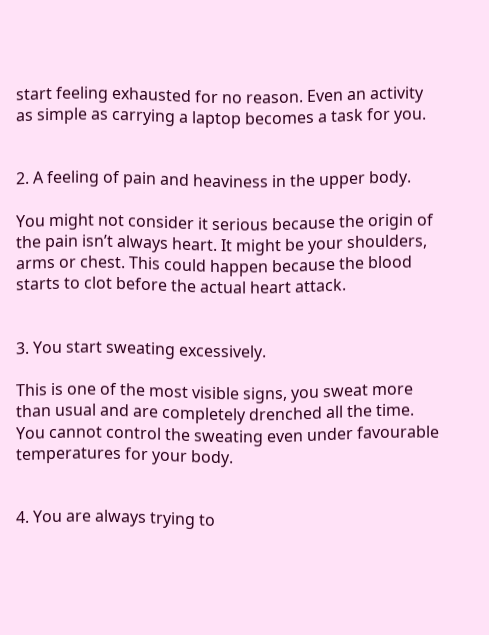start feeling exhausted for no reason. Even an activity as simple as carrying a laptop becomes a task for you.


2. A feeling of pain and heaviness in the upper body.

You might not consider it serious because the origin of the pain isn’t always heart. It might be your shoulders, arms or chest. This could happen because the blood starts to clot before the actual heart attack.


3. You start sweating excessively.

This is one of the most visible signs, you sweat more than usual and are completely drenched all the time. You cannot control the sweating even under favourable temperatures for your body.


4. You are always trying to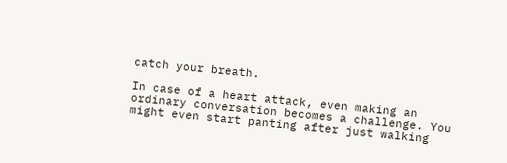catch your breath.

In case of a heart attack, even making an ordinary conversation becomes a challenge. You might even start panting after just walking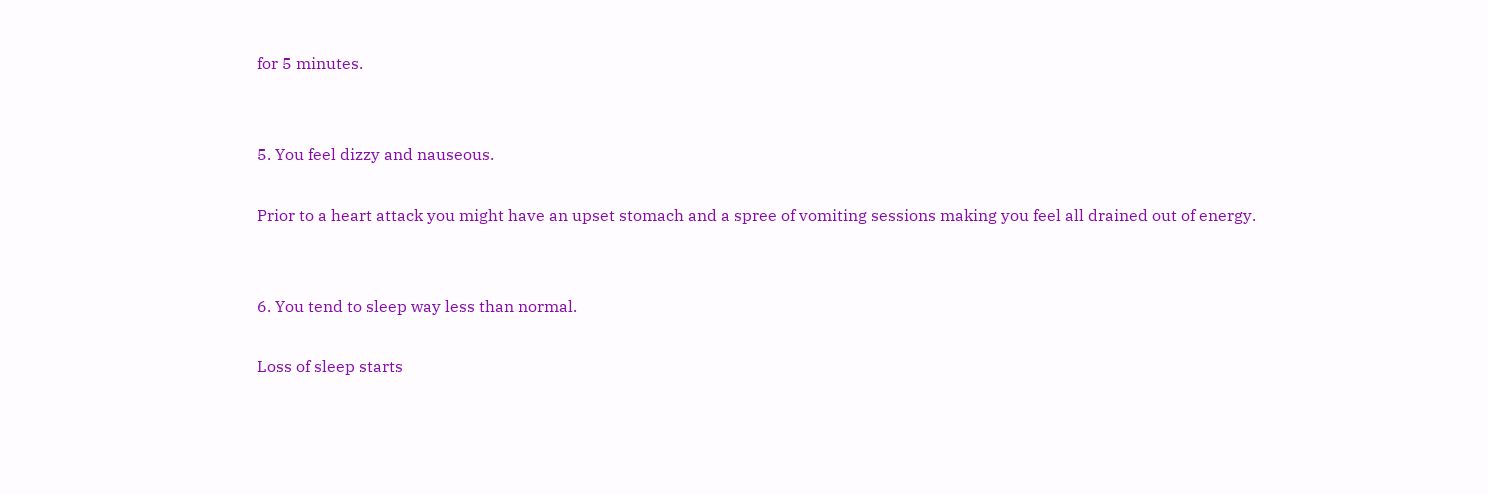for 5 minutes.


5. You feel dizzy and nauseous.

Prior to a heart attack you might have an upset stomach and a spree of vomiting sessions making you feel all drained out of energy.


6. You tend to sleep way less than normal.

Loss of sleep starts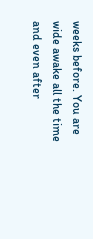weeks before. You are wide awake all the time and even after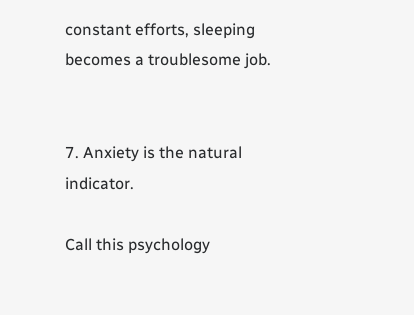constant efforts, sleeping becomes a troublesome job.


7. Anxiety is the natural indicator.

Call this psychology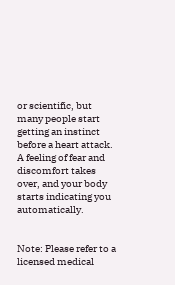or scientific, but many people start getting an instinct before a heart attack. A feeling of fear and discomfort takes over, and your body starts indicating you automatically.


Note: Please refer to a licensed medical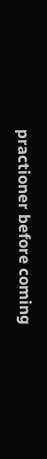practioner before coming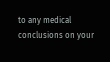to any medical conclusions on your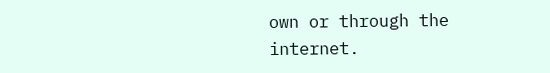own or through the internet.